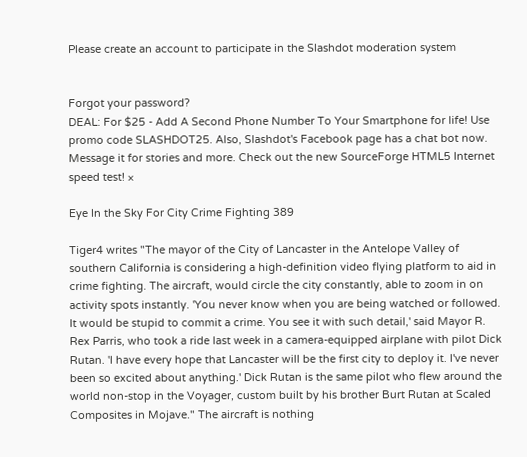Please create an account to participate in the Slashdot moderation system


Forgot your password?
DEAL: For $25 - Add A Second Phone Number To Your Smartphone for life! Use promo code SLASHDOT25. Also, Slashdot's Facebook page has a chat bot now. Message it for stories and more. Check out the new SourceForge HTML5 Internet speed test! ×

Eye In the Sky For City Crime Fighting 389

Tiger4 writes "The mayor of the City of Lancaster in the Antelope Valley of southern California is considering a high-definition video flying platform to aid in crime fighting. The aircraft, would circle the city constantly, able to zoom in on activity spots instantly. 'You never know when you are being watched or followed. It would be stupid to commit a crime. You see it with such detail,' said Mayor R. Rex Parris, who took a ride last week in a camera-equipped airplane with pilot Dick Rutan. 'I have every hope that Lancaster will be the first city to deploy it. I've never been so excited about anything.' Dick Rutan is the same pilot who flew around the world non-stop in the Voyager, custom built by his brother Burt Rutan at Scaled Composites in Mojave." The aircraft is nothing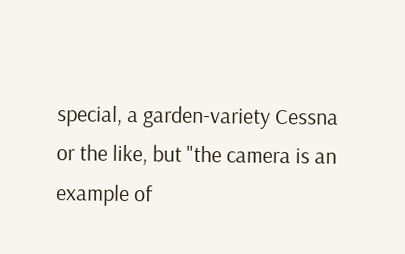special, a garden-variety Cessna or the like, but "the camera is an example of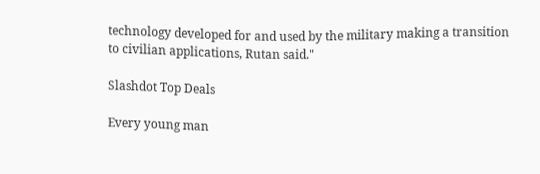technology developed for and used by the military making a transition to civilian applications, Rutan said."

Slashdot Top Deals

Every young man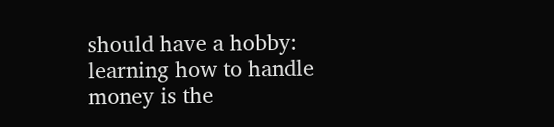should have a hobby: learning how to handle money is the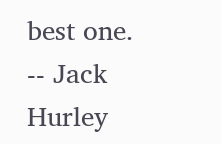best one. -- Jack Hurley